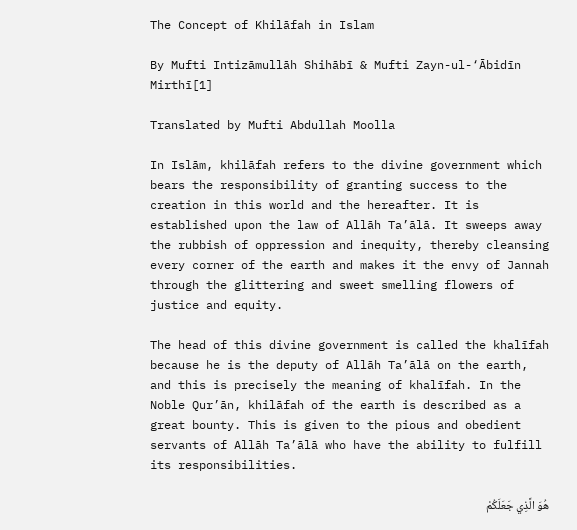The Concept of Khilāfah in Islam

By Mufti Intizāmullāh Shihābī & Mufti Zayn-ul-‘Ābidīn Mirthī[1]

Translated by Mufti Abdullah Moolla

In Islām, khilāfah refers to the divine government which bears the responsibility of granting success to the creation in this world and the hereafter. It is established upon the law of Allāh Ta’ālā. It sweeps away the rubbish of oppression and inequity, thereby cleansing every corner of the earth and makes it the envy of Jannah through the glittering and sweet smelling flowers of justice and equity.

The head of this divine government is called the khalīfah because he is the deputy of Allāh Ta’ālā on the earth, and this is precisely the meaning of khalīfah. In the Noble Qur’ān, khilāfah of the earth is described as a great bounty. This is given to the pious and obedient servants of Allāh Ta’ālā who have the ability to fulfill its responsibilities.

هُوَ الَّذِي جَعَلَكُمْ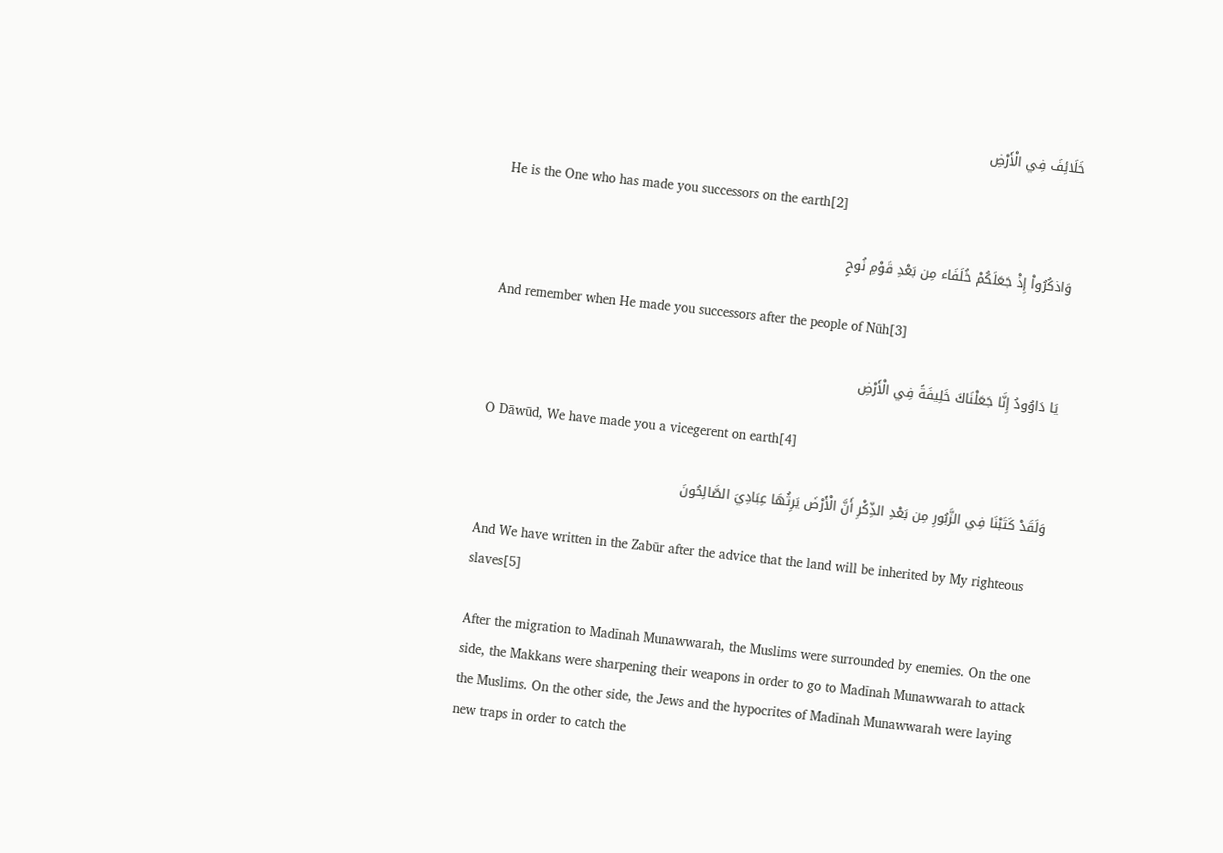خَلَائِفَ فِي الْأَرْضِ

He is the One who has made you successors on the earth[2]

وَاذكُرُواْ إِذْ جَعَلَكُمْ خُلَفَاء مِن بَعْدِ قَوْمِ نُوحٍ

And remember when He made you successors after the people of Nūh[3]

يَا دَاوُودُ إِنَّا جَعَلْنَاكَ خَلِيفَةً فِي الْأَرْضِ

O Dāwūd, We have made you a vicegerent on earth[4]

وَلَقَدْ كَتَبْنَا فِي الزَّبُورِ مِن بَعْدِ الذِّكْرِ أَنَّ الْأَرْضَ يَرِثُهَا عِبَادِيَ الصَّالِحُونَ

And We have written in the Zabūr after the advice that the land will be inherited by My righteous slaves[5]

After the migration to Madīnah Munawwarah, the Muslims were surrounded by enemies. On the one side, the Makkans were sharpening their weapons in order to go to Madīnah Munawwarah to attack the Muslims. On the other side, the Jews and the hypocrites of Madīnah Munawwarah were laying new traps in order to catch the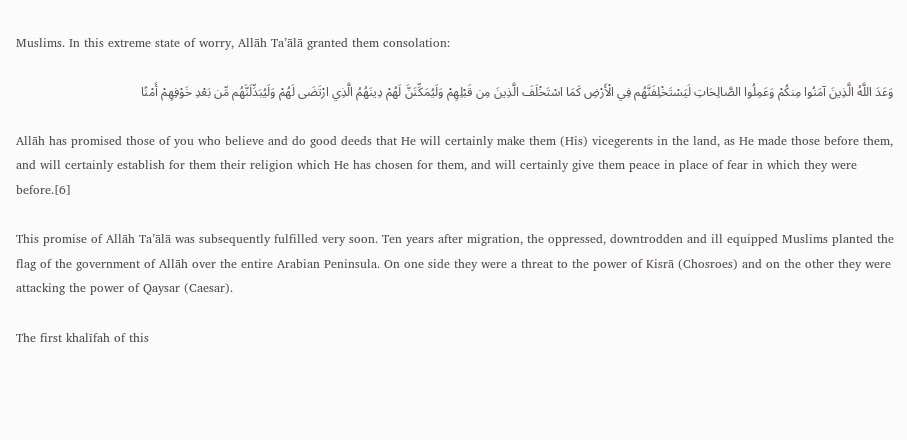Muslims. In this extreme state of worry, Allāh Ta’ālā granted them consolation:

وَعَدَ اللَّهُ الَّذِينَ آمَنُوا مِنكُمْ وَعَمِلُوا الصَّالِحَاتِ لَيَسْتَخْلِفَنَّهُم فِي الْأَرْضِ كَمَا اسْتَخْلَفَ الَّذِينَ مِن قَبْلِهِمْ وَلَيُمَكِّنَنَّ لَهُمْ دِينَهُمُ الَّذِي ارْتَضَى لَهُمْ وَلَيُبَدِّلَنَّهُم مِّن بَعْدِ خَوْفِهِمْ أَمْنًا

Allāh has promised those of you who believe and do good deeds that He will certainly make them (His) vicegerents in the land, as He made those before them, and will certainly establish for them their religion which He has chosen for them, and will certainly give them peace in place of fear in which they were before.[6]

This promise of Allāh Ta’ālā was subsequently fulfilled very soon. Ten years after migration, the oppressed, downtrodden and ill equipped Muslims planted the flag of the government of Allāh over the entire Arabian Peninsula. On one side they were a threat to the power of Kisrā (Chosroes) and on the other they were attacking the power of Qaysar (Caesar).

The first khalīfah of this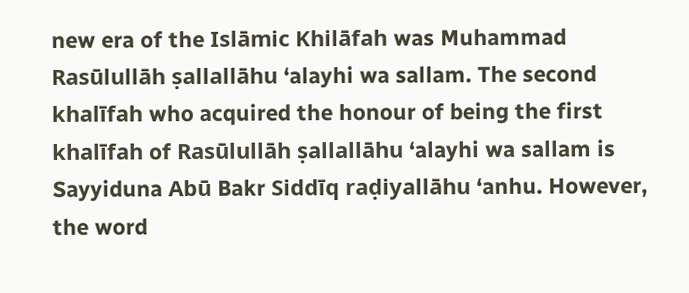new era of the Islāmic Khilāfah was Muhammad Rasūlullāh ṣallallāhu ‘alayhi wa sallam. The second khalīfah who acquired the honour of being the first khalīfah of Rasūlullāh ṣallallāhu ‘alayhi wa sallam is Sayyiduna Abū Bakr Siddīq raḍiyallāhu ‘anhu. However, the word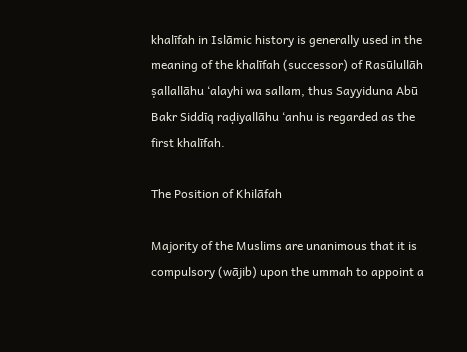khalīfah in Islāmic history is generally used in the meaning of the khalīfah (successor) of Rasūlullāh ṣallallāhu ‘alayhi wa sallam, thus Sayyiduna Abū Bakr Siddīq raḍiyallāhu ‘anhu is regarded as the first khalīfah.

The Position of Khilāfah

Majority of the Muslims are unanimous that it is compulsory (wājib) upon the ummah to appoint a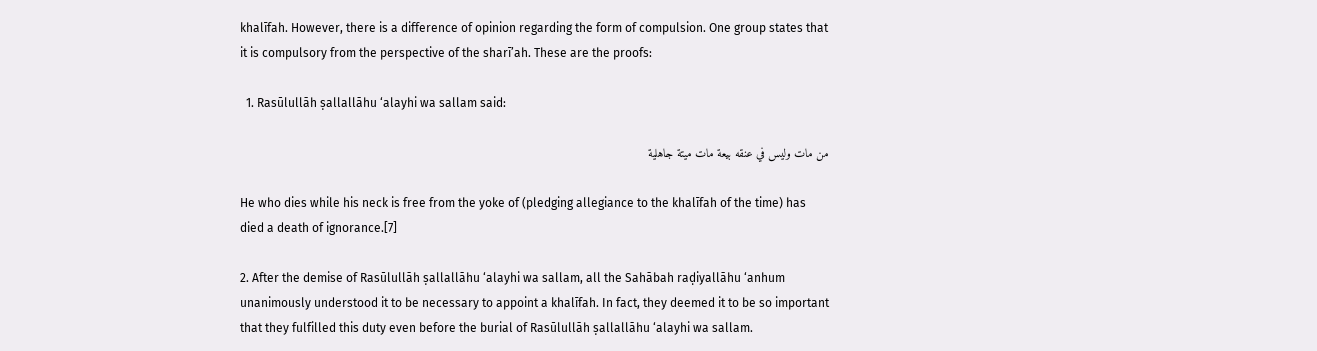khalīfah. However, there is a difference of opinion regarding the form of compulsion. One group states that it is compulsory from the perspective of the sharī’ah. These are the proofs:

  1. Rasūlullāh ṣallallāhu ‘alayhi wa sallam said:

من مات وليس في عنقه بيعة مات ميتة جاهلية

He who dies while his neck is free from the yoke of (pledging allegiance to the khalīfah of the time) has died a death of ignorance.[7]

2. After the demise of Rasūlullāh ṣallallāhu ‘alayhi wa sallam, all the Sahābah raḍiyallāhu ‘anhum unanimously understood it to be necessary to appoint a khalīfah. In fact, they deemed it to be so important that they fulfilled this duty even before the burial of Rasūlullāh ṣallallāhu ‘alayhi wa sallam.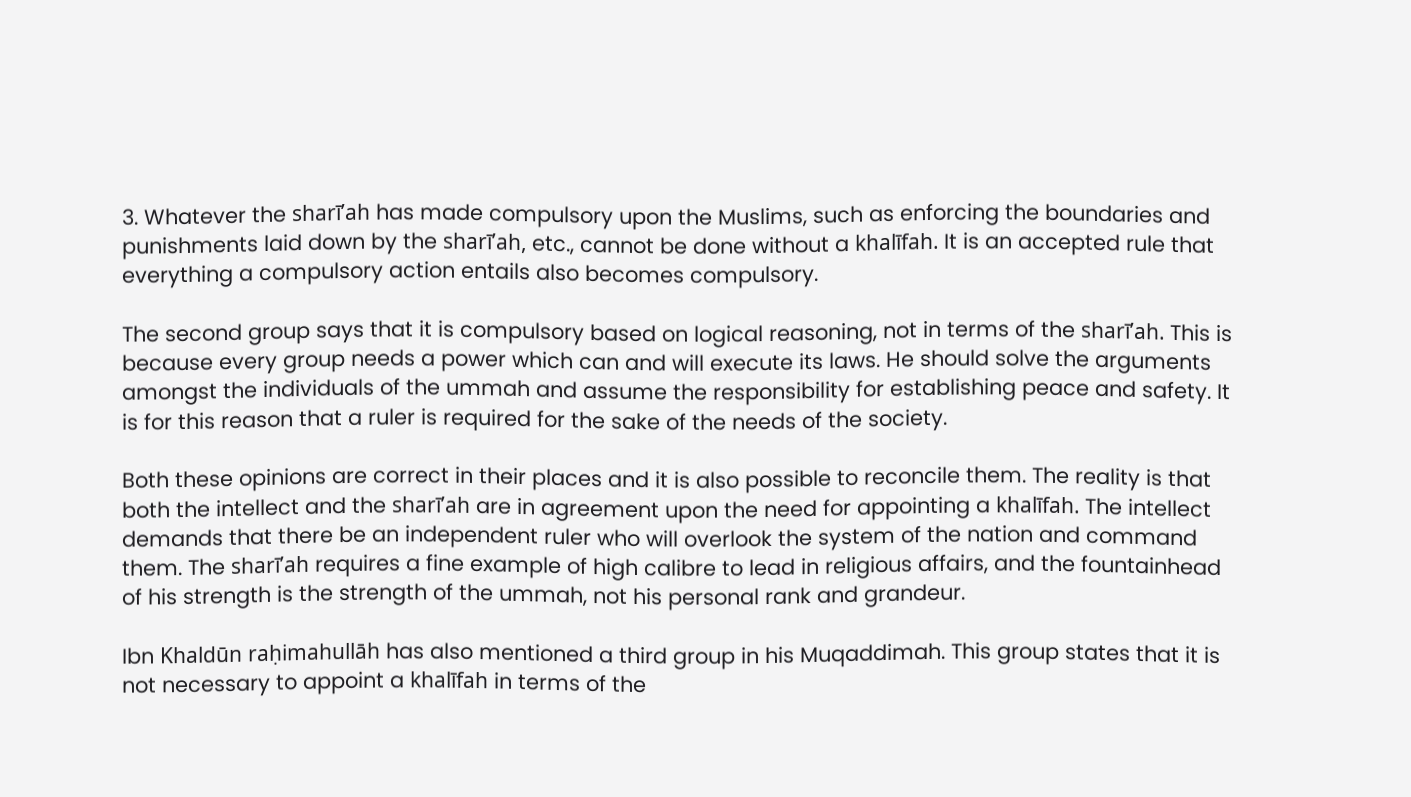3. Whatever the sharī’ah has made compulsory upon the Muslims, such as enforcing the boundaries and punishments laid down by the sharī’ah, etc., cannot be done without a khalīfah. It is an accepted rule that everything a compulsory action entails also becomes compulsory.

The second group says that it is compulsory based on logical reasoning, not in terms of the sharī’ah. This is because every group needs a power which can and will execute its laws. He should solve the arguments amongst the individuals of the ummah and assume the responsibility for establishing peace and safety. It is for this reason that a ruler is required for the sake of the needs of the society.

Both these opinions are correct in their places and it is also possible to reconcile them. The reality is that both the intellect and the sharī’ah are in agreement upon the need for appointing a khalīfah. The intellect demands that there be an independent ruler who will overlook the system of the nation and command them. The sharī’ah requires a fine example of high calibre to lead in religious affairs, and the fountainhead of his strength is the strength of the ummah, not his personal rank and grandeur.

Ibn Khaldūn raḥimahullāh has also mentioned a third group in his Muqaddimah. This group states that it is not necessary to appoint a khalīfah in terms of the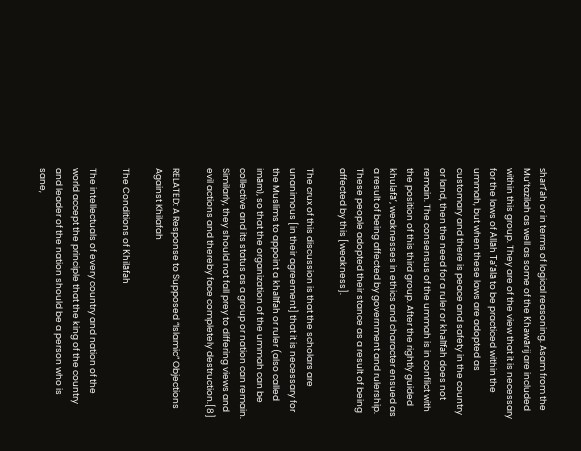sharī’ah or in terms of logical reasoning. Asam from the Mu’tazilah as well as some of the Khawārij are included within this group. They are of the view that it is necessary for the laws of Allāh Ta’ālā to be practiced within the ummah, but when these laws are adopted as customary and there is peace and safety in the country or land, then the need for a ruler or khalīfah does not remain. The consensus of the ummah is in conflict with the position of this third group. After the rightly guided khulafā’, weaknesses in ethics and character ensued as a result of being affected by government and rulership. These people adopted their stance as a result of being affected by this [weakness].

The crux of this discussion is that the scholars are unanimous [in their agreement] that it is necessary for the Muslims to appoint a khalīfah or ruler (also called imām), so that the organization of the ummah can be collective and its status as a group or nation can remain. Similarly, they should not fall prey to differing views and evil actions and thereby face completely destruction.[8]

RELATED: A Response to Supposed “Islamic” Objections Against Khilafah

The Conditions of Khilāfah

The intellectuals of every country and nation of the world accept the principle that the king of the country and leader of the nation should be a person who is sane,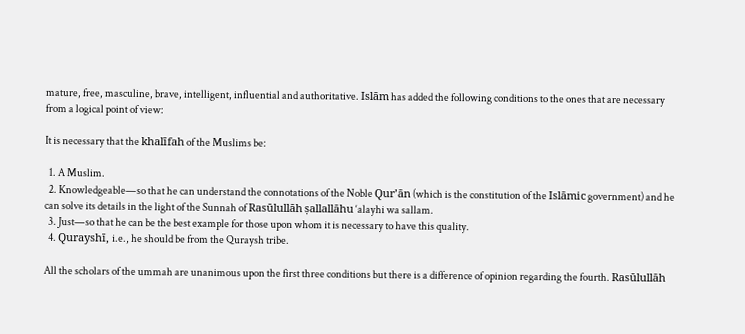mature, free, masculine, brave, intelligent, influential and authoritative. Islām has added the following conditions to the ones that are necessary from a logical point of view:

It is necessary that the khalīfah of the Muslims be:

  1. A Muslim.
  2. Knowledgeable—so that he can understand the connotations of the Noble Qur’ān (which is the constitution of the Islāmic government) and he can solve its details in the light of the Sunnah of Rasūlullāh ṣallallāhu ‘alayhi wa sallam.
  3. Just—so that he can be the best example for those upon whom it is necessary to have this quality.
  4. Qurayshī, i.e., he should be from the Quraysh tribe.

All the scholars of the ummah are unanimous upon the first three conditions but there is a difference of opinion regarding the fourth. Rasūlullāh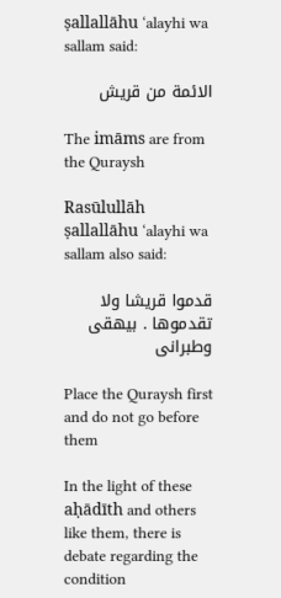ṣallallāhu ‘alayhi wa sallam said:

الائمة من قريش

The imāms are from the Quraysh

Rasūlullāh ṣallallāhu ‘alayhi wa sallam also said:

قدموا قريشا ولا تقدموها . بيهقى وطبرانى

Place the Quraysh first and do not go before them

In the light of these aḥādīth and others like them, there is debate regarding the condition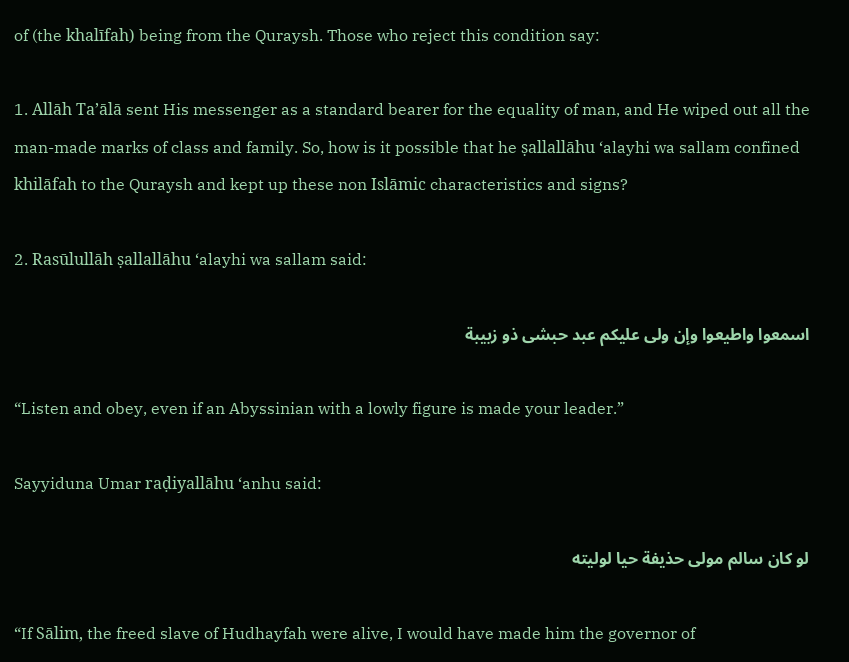of (the khalīfah) being from the Quraysh. Those who reject this condition say:

1. Allāh Ta’ālā sent His messenger as a standard bearer for the equality of man, and He wiped out all the man-made marks of class and family. So, how is it possible that he ṣallallāhu ‘alayhi wa sallam confined khilāfah to the Quraysh and kept up these non Islāmic characteristics and signs?

2. Rasūlullāh ṣallallāhu ‘alayhi wa sallam said:

اسمعوا واطيعوا وإن ولى عليكم عبد حبشى ذو زبيبة

“Listen and obey, even if an Abyssinian with a lowly figure is made your leader.”

Sayyiduna Umar raḍiyallāhu ‘anhu said:

لو كان سالم مولى حذيفة حيا لوليته

“If Sālim, the freed slave of Hudhayfah were alive, I would have made him the governor of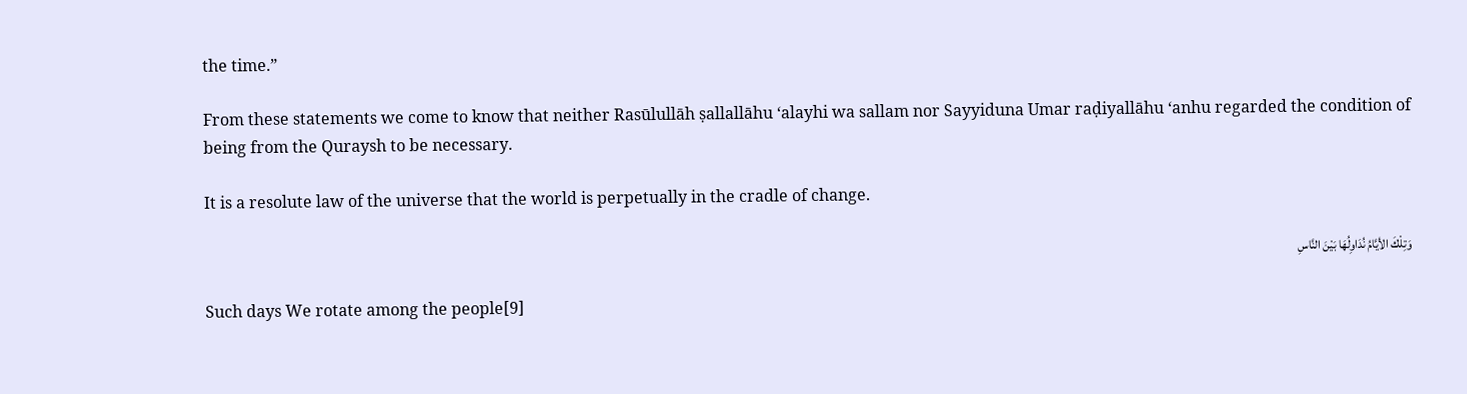the time.”

From these statements we come to know that neither Rasūlullāh ṣallallāhu ‘alayhi wa sallam nor Sayyiduna Umar raḍiyallāhu ‘anhu regarded the condition of being from the Quraysh to be necessary.

It is a resolute law of the universe that the world is perpetually in the cradle of change.

وَتِلْكَ الأيَّامُ نُدَاوِلُهَا بَيْنَ النَّاسِ

Such days We rotate among the people[9]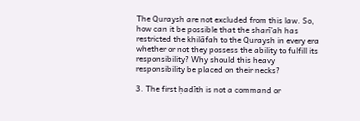The Quraysh are not excluded from this law. So, how can it be possible that the sharī’ah has restricted the khilāfah to the Quraysh in every era whether or not they possess the ability to fulfill its responsibility? Why should this heavy responsibility be placed on their necks?

3. The first ḥadīth is not a command or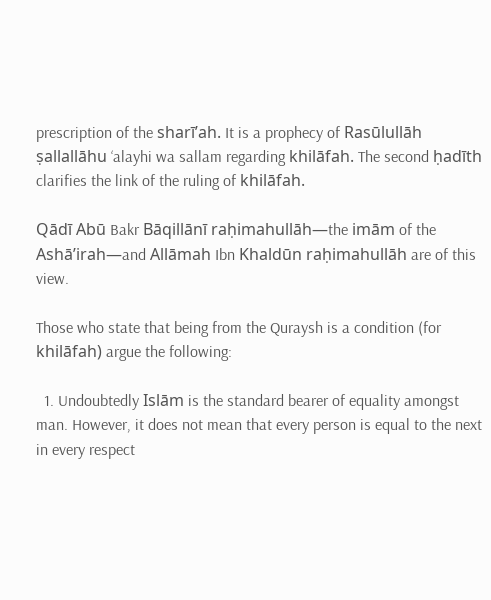prescription of the sharī’ah. It is a prophecy of Rasūlullāh ṣallallāhu ‘alayhi wa sallam regarding khilāfah. The second ḥadīth clarifies the link of the ruling of khilāfah.

Qādī Abū Bakr Bāqillānī raḥimahullāh—the imām of the Ashā’irah—and Allāmah Ibn Khaldūn raḥimahullāh are of this view.

Those who state that being from the Quraysh is a condition (for khilāfah) argue the following:

  1. Undoubtedly Islām is the standard bearer of equality amongst man. However, it does not mean that every person is equal to the next in every respect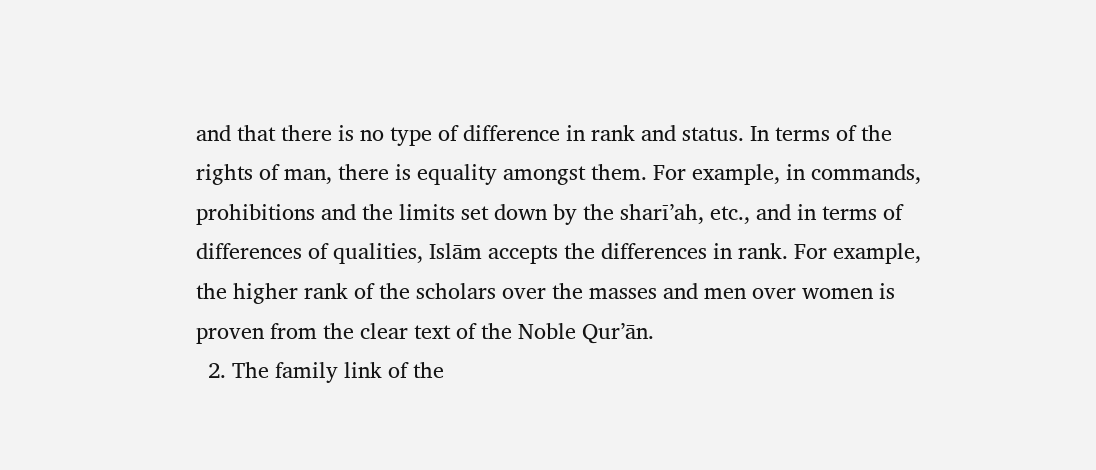and that there is no type of difference in rank and status. In terms of the rights of man, there is equality amongst them. For example, in commands, prohibitions and the limits set down by the sharī’ah, etc., and in terms of differences of qualities, Islām accepts the differences in rank. For example, the higher rank of the scholars over the masses and men over women is proven from the clear text of the Noble Qur’ān.
  2. The family link of the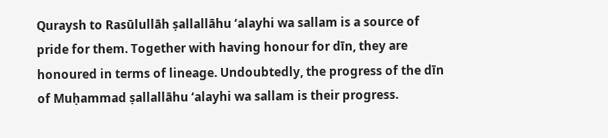Quraysh to Rasūlullāh ṣallallāhu ‘alayhi wa sallam is a source of pride for them. Together with having honour for dīn, they are honoured in terms of lineage. Undoubtedly, the progress of the dīn of Muḥammad ṣallallāhu ‘alayhi wa sallam is their progress.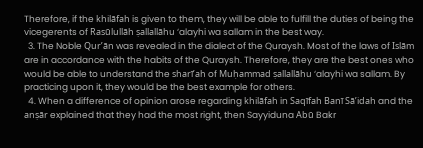Therefore, if the khilāfah is given to them, they will be able to fulfill the duties of being the vicegerents of Rasūlullāh ṣallallāhu ‘alayhi wa sallam in the best way.
  3. The Noble Qur’ān was revealed in the dialect of the Quraysh. Most of the laws of Islām are in accordance with the habits of the Quraysh. Therefore, they are the best ones who would be able to understand the sharī’ah of Muḥammad ṣallallāhu ‘alayhi wa sallam. By practicing upon it, they would be the best example for others.
  4. When a difference of opinion arose regarding khilāfah in Saqīfah Banī Sā’idah and the anṣār explained that they had the most right, then Sayyiduna Abū Bakr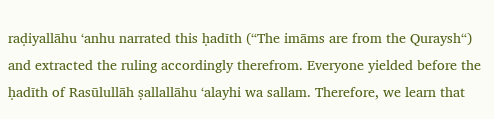raḍiyallāhu ‘anhu narrated this ḥadīth (“The imāms are from the Quraysh“) and extracted the ruling accordingly therefrom. Everyone yielded before the ḥadīth of Rasūlullāh ṣallallāhu ‘alayhi wa sallam. Therefore, we learn that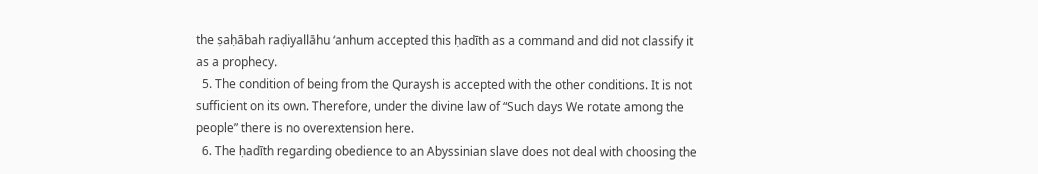the ṣaḥābah raḍiyallāhu ‘anhum accepted this ḥadīth as a command and did not classify it as a prophecy.
  5. The condition of being from the Quraysh is accepted with the other conditions. It is not sufficient on its own. Therefore, under the divine law of “Such days We rotate among the people” there is no overextension here.
  6. The ḥadīth regarding obedience to an Abyssinian slave does not deal with choosing the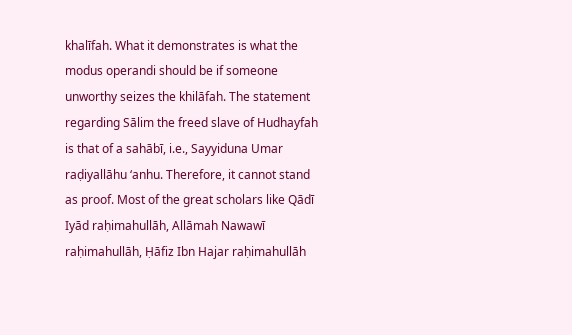khalīfah. What it demonstrates is what the modus operandi should be if someone unworthy seizes the khilāfah. The statement regarding Sālim the freed slave of Hudhayfah is that of a sahābī, i.e., Sayyiduna Umar raḍiyallāhu ‘anhu. Therefore, it cannot stand as proof. Most of the great scholars like Qādī Iyād raḥimahullāh, Allāmah Nawawī raḥimahullāh, Ḥāfiz Ibn Hajar raḥimahullāh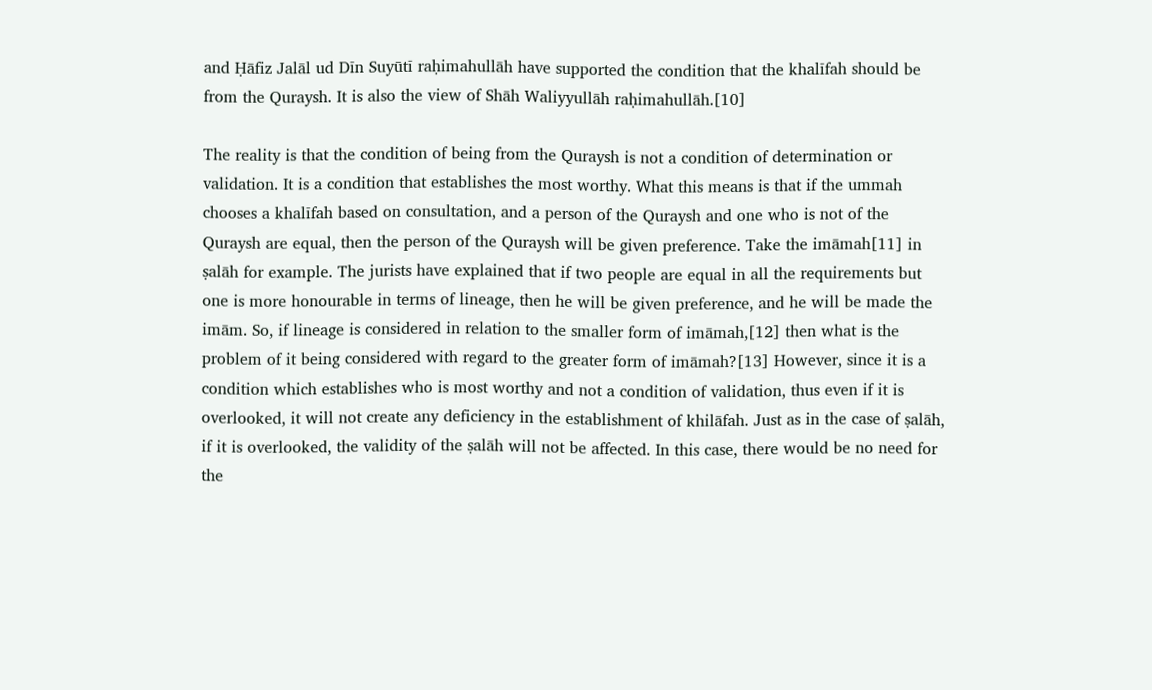and Ḥāfiz Jalāl ud Dīn Suyūtī raḥimahullāh have supported the condition that the khalīfah should be from the Quraysh. It is also the view of Shāh Waliyyullāh raḥimahullāh.[10]

The reality is that the condition of being from the Quraysh is not a condition of determination or validation. It is a condition that establishes the most worthy. What this means is that if the ummah chooses a khalīfah based on consultation, and a person of the Quraysh and one who is not of the Quraysh are equal, then the person of the Quraysh will be given preference. Take the imāmah[11] in ṣalāh for example. The jurists have explained that if two people are equal in all the requirements but one is more honourable in terms of lineage, then he will be given preference, and he will be made the imām. So, if lineage is considered in relation to the smaller form of imāmah,[12] then what is the problem of it being considered with regard to the greater form of imāmah?[13] However, since it is a condition which establishes who is most worthy and not a condition of validation, thus even if it is overlooked, it will not create any deficiency in the establishment of khilāfah. Just as in the case of ṣalāh, if it is overlooked, the validity of the ṣalāh will not be affected. In this case, there would be no need for the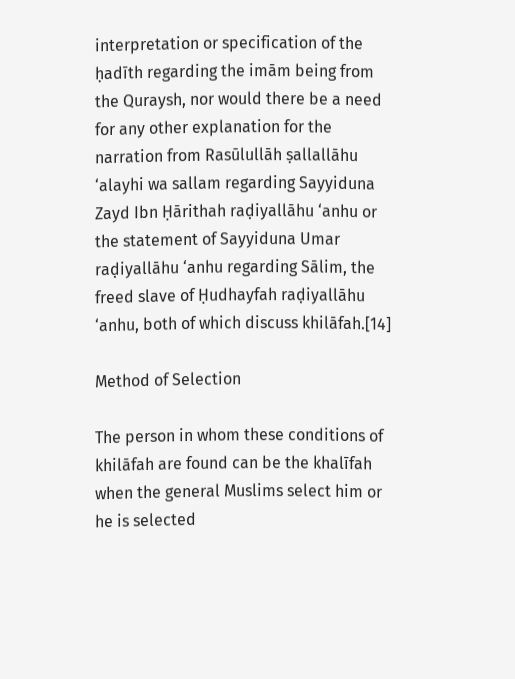interpretation or specification of the ḥadīth regarding the imām being from the Quraysh, nor would there be a need for any other explanation for the narration from Rasūlullāh ṣallallāhu ‘alayhi wa sallam regarding Sayyiduna Zayd Ibn Ḥārithah raḍiyallāhu ‘anhu or the statement of Sayyiduna Umar raḍiyallāhu ‘anhu regarding Sālim, the freed slave of Ḥudhayfah raḍiyallāhu ‘anhu, both of which discuss khilāfah.[14]

Method of Selection

The person in whom these conditions of khilāfah are found can be the khalīfah when the general Muslims select him or he is selected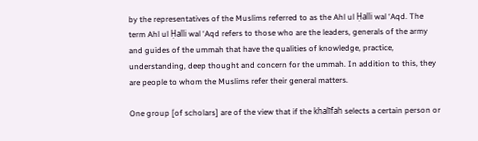by the representatives of the Muslims referred to as the Ahl ul Ḥalli wal ‘Aqd. The term Ahl ul Ḥalli wal ‘Aqd refers to those who are the leaders, generals of the army and guides of the ummah that have the qualities of knowledge, practice, understanding, deep thought and concern for the ummah. In addition to this, they are people to whom the Muslims refer their general matters.

One group [of scholars] are of the view that if the khalīfah selects a certain person or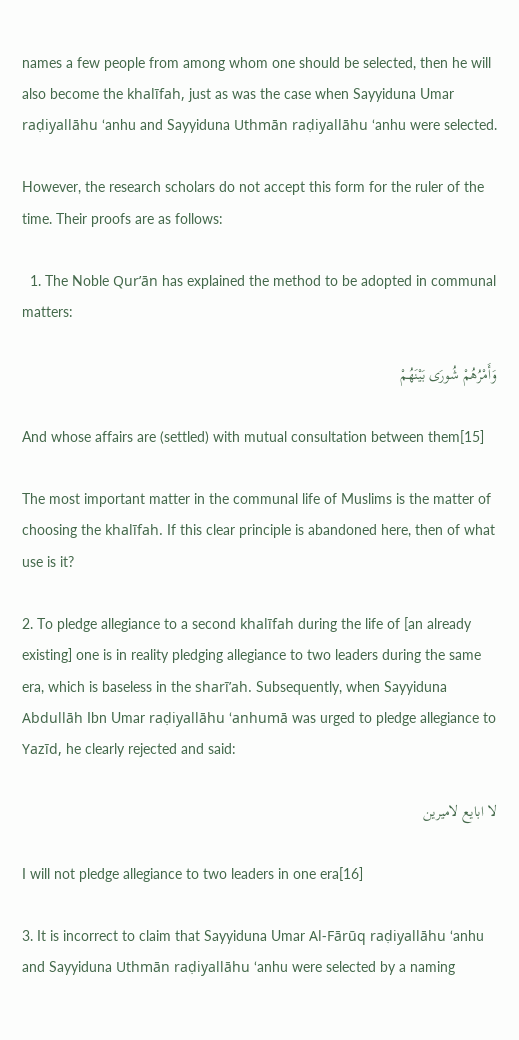names a few people from among whom one should be selected, then he will also become the khalīfah, just as was the case when Sayyiduna Umar raḍiyallāhu ‘anhu and Sayyiduna Uthmān raḍiyallāhu ‘anhu were selected.

However, the research scholars do not accept this form for the ruler of the time. Their proofs are as follows:

  1. The Noble Qur’ān has explained the method to be adopted in communal matters:

وَأَمْرُهُمْ شُورَى بَيْنَهُمْ

And whose affairs are (settled) with mutual consultation between them[15]

The most important matter in the communal life of Muslims is the matter of choosing the khalīfah. If this clear principle is abandoned here, then of what use is it?

2. To pledge allegiance to a second khalīfah during the life of [an already existing] one is in reality pledging allegiance to two leaders during the same era, which is baseless in the sharī’ah. Subsequently, when Sayyiduna Abdullāh Ibn Umar raḍiyallāhu ‘anhumā was urged to pledge allegiance to Yazīd, he clearly rejected and said:

لا ابايع لاميرين

I will not pledge allegiance to two leaders in one era[16]

3. It is incorrect to claim that Sayyiduna Umar Al-Fārūq raḍiyallāhu ‘anhu and Sayyiduna Uthmān raḍiyallāhu ‘anhu were selected by a naming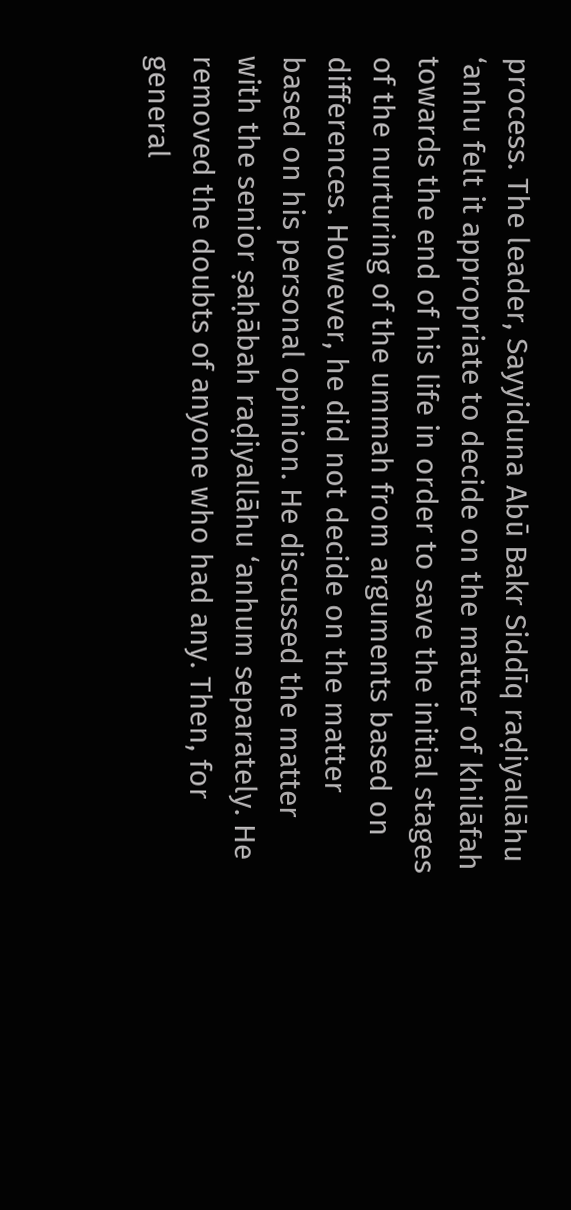process. The leader, Sayyiduna Abū Bakr Siddīq raḍiyallāhu ‘anhu felt it appropriate to decide on the matter of khilāfah towards the end of his life in order to save the initial stages of the nurturing of the ummah from arguments based on differences. However, he did not decide on the matter based on his personal opinion. He discussed the matter with the senior ṣaḥābah raḍiyallāhu ‘anhum separately. He removed the doubts of anyone who had any. Then, for general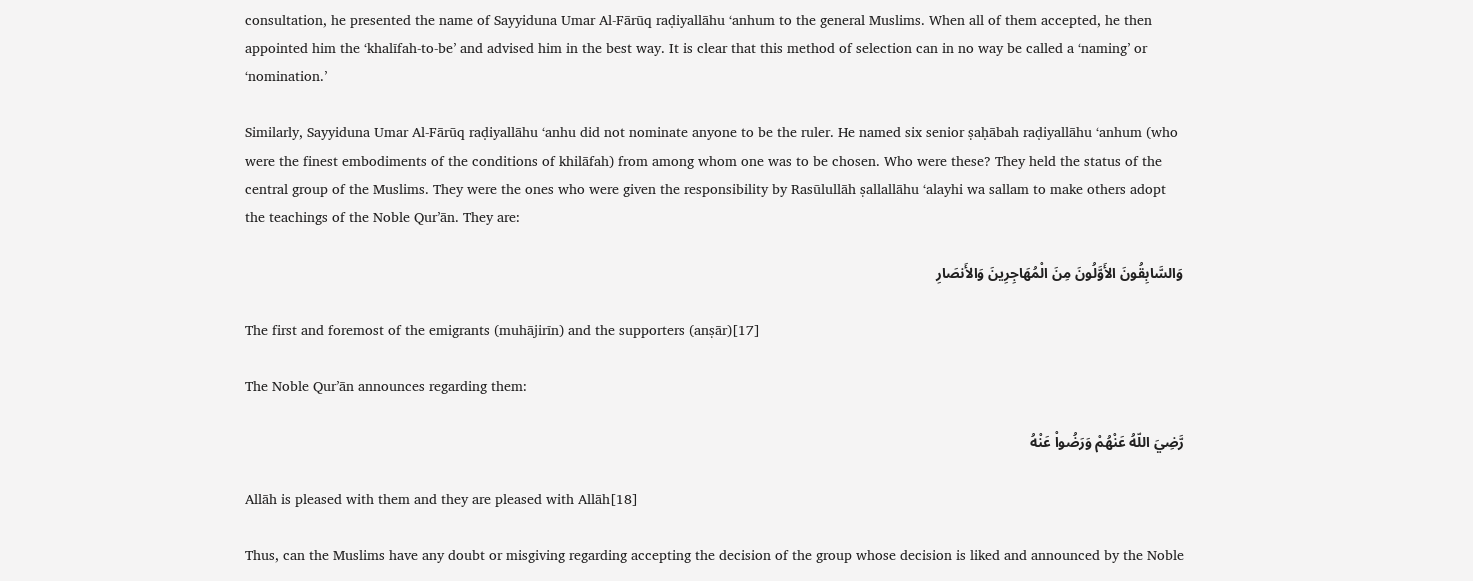consultation, he presented the name of Sayyiduna Umar Al-Fārūq raḍiyallāhu ‘anhum to the general Muslims. When all of them accepted, he then appointed him the ‘khalīfah-to-be’ and advised him in the best way. It is clear that this method of selection can in no way be called a ‘naming’ or ‘nomination.’

Similarly, Sayyiduna Umar Al-Fārūq raḍiyallāhu ‘anhu did not nominate anyone to be the ruler. He named six senior ṣaḥābah raḍiyallāhu ‘anhum (who were the finest embodiments of the conditions of khilāfah) from among whom one was to be chosen. Who were these? They held the status of the central group of the Muslims. They were the ones who were given the responsibility by Rasūlullāh ṣallallāhu ‘alayhi wa sallam to make others adopt the teachings of the Noble Qur’ān. They are:

وَالسَّابِقُونَ الأَوَّلُونَ مِنَ الْمُهَاجِرِينَ وَالأَنصَارِ

The first and foremost of the emigrants (muhājirīn) and the supporters (anṣār)[17]

The Noble Qur’ān announces regarding them:

رَّضِيَ اللّهُ عَنْهُمْ وَرَضُواْ عَنْهُ

Allāh is pleased with them and they are pleased with Allāh[18]

Thus, can the Muslims have any doubt or misgiving regarding accepting the decision of the group whose decision is liked and announced by the Noble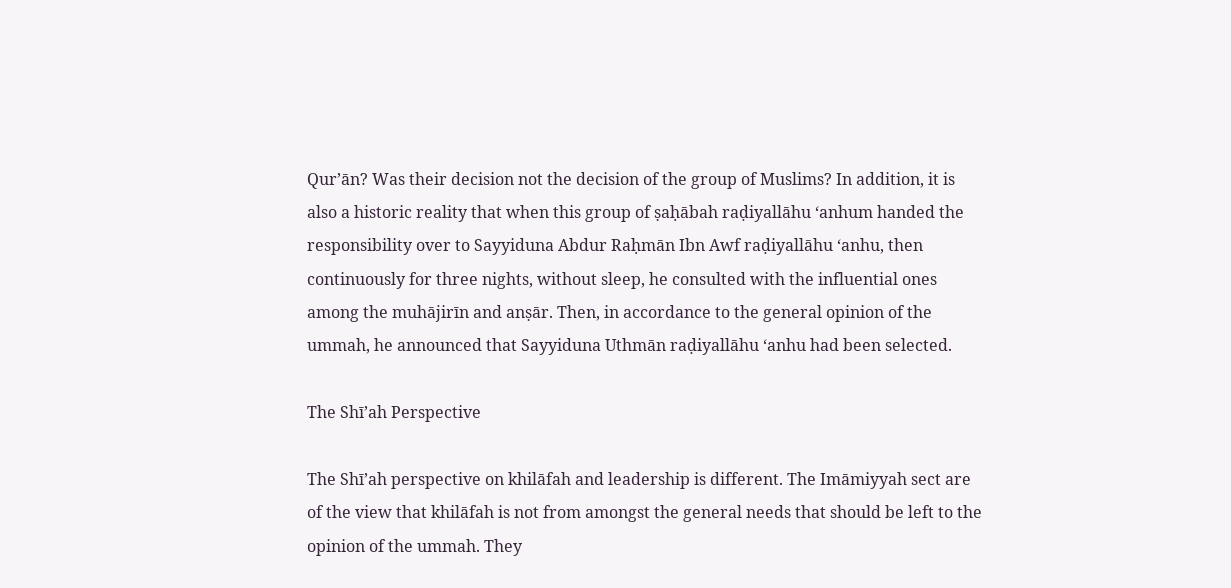Qur’ān? Was their decision not the decision of the group of Muslims? In addition, it is also a historic reality that when this group of ṣaḥābah raḍiyallāhu ‘anhum handed the responsibility over to Sayyiduna Abdur Raḥmān Ibn Awf raḍiyallāhu ‘anhu, then continuously for three nights, without sleep, he consulted with the influential ones among the muhājirīn and anṣār. Then, in accordance to the general opinion of the ummah, he announced that Sayyiduna Uthmān raḍiyallāhu ‘anhu had been selected.

The Shī’ah Perspective

The Shī’ah perspective on khilāfah and leadership is different. The Imāmiyyah sect are of the view that khilāfah is not from amongst the general needs that should be left to the opinion of the ummah. They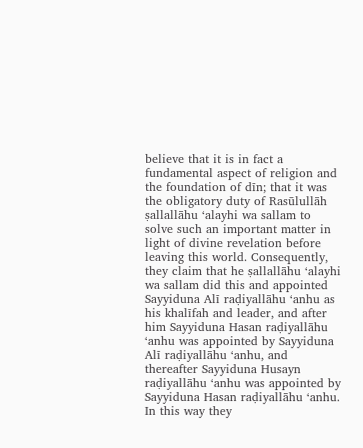believe that it is in fact a fundamental aspect of religion and the foundation of dīn; that it was the obligatory duty of Rasūlullāh ṣallallāhu ‘alayhi wa sallam to solve such an important matter in light of divine revelation before leaving this world. Consequently, they claim that he ṣallallāhu ‘alayhi wa sallam did this and appointed Sayyiduna Alī raḍiyallāhu ‘anhu as his khalīfah and leader, and after him Sayyiduna Hasan raḍiyallāhu ‘anhu was appointed by Sayyiduna Alī raḍiyallāhu ‘anhu, and thereafter Sayyiduna Husayn raḍiyallāhu ‘anhu was appointed by Sayyiduna Hasan raḍiyallāhu ‘anhu. In this way they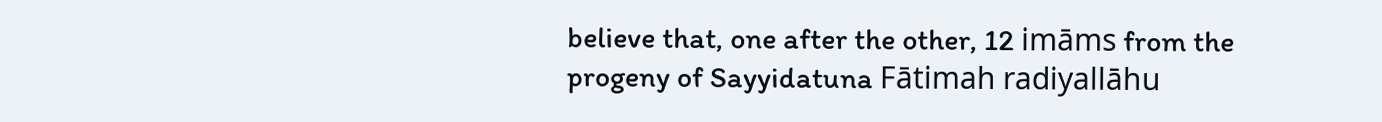believe that, one after the other, 12 imāms from the progeny of Sayyidatuna Fātimah radiyallāhu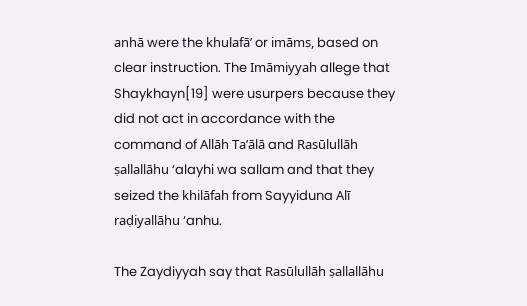anhā were the khulafā’ or imāms, based on clear instruction. The Imāmiyyah allege that Shaykhayn[19] were usurpers because they did not act in accordance with the command of Allāh Ta’ālā and Rasūlullāh ṣallallāhu ‘alayhi wa sallam and that they seized the khilāfah from Sayyiduna Alī raḍiyallāhu ‘anhu.

The Zaydiyyah say that Rasūlullāh ṣallallāhu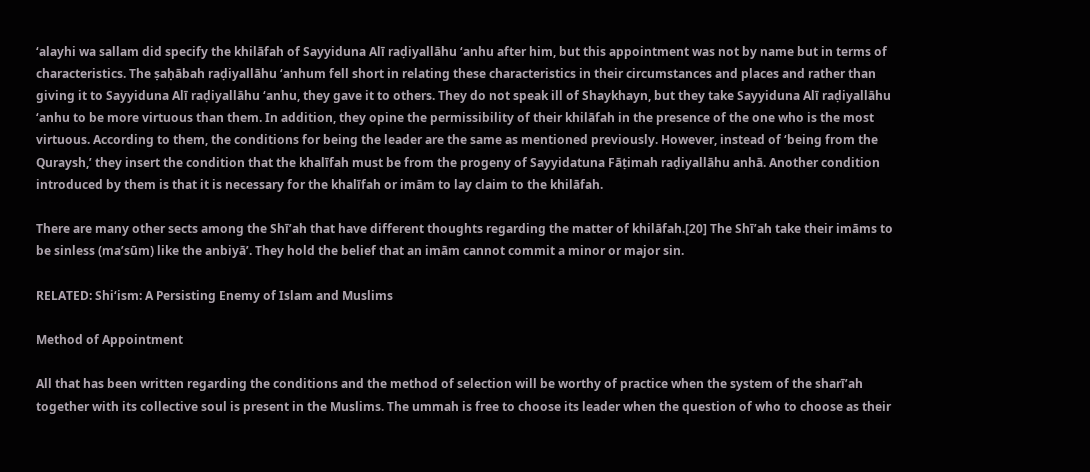‘alayhi wa sallam did specify the khilāfah of Sayyiduna Alī raḍiyallāhu ‘anhu after him, but this appointment was not by name but in terms of characteristics. The ṣaḥābah raḍiyallāhu ‘anhum fell short in relating these characteristics in their circumstances and places and rather than giving it to Sayyiduna Alī raḍiyallāhu ‘anhu, they gave it to others. They do not speak ill of Shaykhayn, but they take Sayyiduna Alī raḍiyallāhu ‘anhu to be more virtuous than them. In addition, they opine the permissibility of their khilāfah in the presence of the one who is the most virtuous. According to them, the conditions for being the leader are the same as mentioned previously. However, instead of ‘being from the Quraysh,’ they insert the condition that the khalīfah must be from the progeny of Sayyidatuna Fāṭimah raḍiyallāhu anhā. Another condition introduced by them is that it is necessary for the khalīfah or imām to lay claim to the khilāfah.

There are many other sects among the Shī’ah that have different thoughts regarding the matter of khilāfah.[20] The Shī’ah take their imāms to be sinless (ma’sūm) like the anbiyā’. They hold the belief that an imām cannot commit a minor or major sin.

RELATED: Shi‘ism: A Persisting Enemy of Islam and Muslims

Method of Appointment

All that has been written regarding the conditions and the method of selection will be worthy of practice when the system of the sharī’ah together with its collective soul is present in the Muslims. The ummah is free to choose its leader when the question of who to choose as their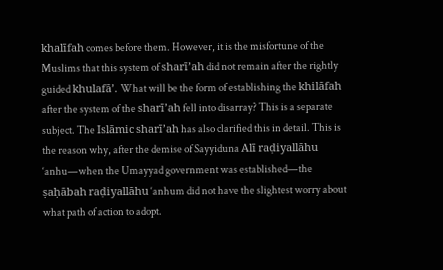khalīfah comes before them. However, it is the misfortune of the Muslims that this system of sharī’ah did not remain after the rightly guided khulafā’. What will be the form of establishing the khilāfah after the system of the sharī’ah fell into disarray? This is a separate subject. The Islāmic sharī’ah has also clarified this in detail. This is the reason why, after the demise of Sayyiduna Alī raḍiyallāhu ‘anhu—when the Umayyad government was established—the ṣaḥābah raḍiyallāhu ‘anhum did not have the slightest worry about what path of action to adopt.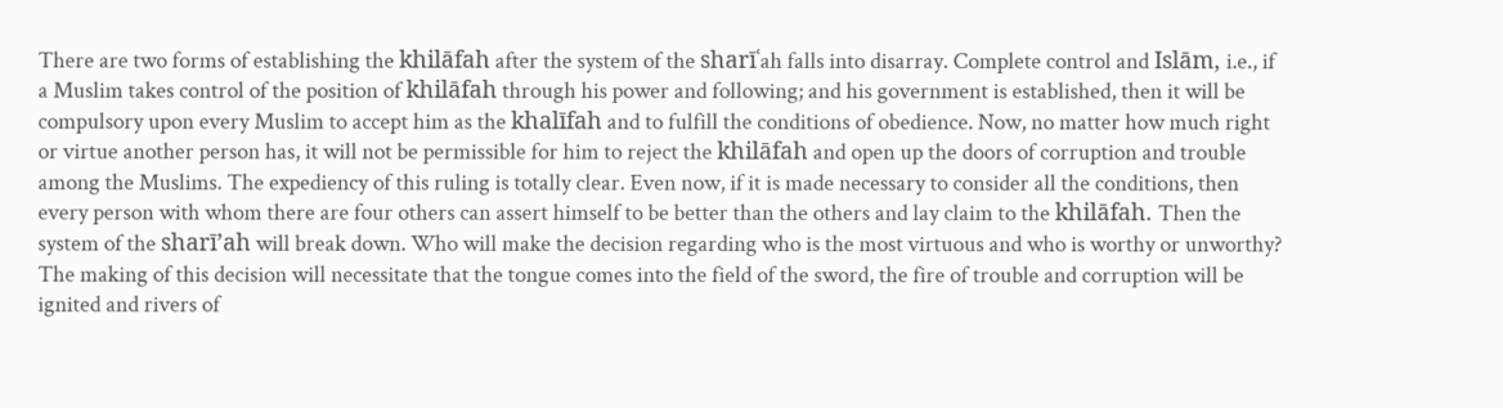There are two forms of establishing the khilāfah after the system of the sharīʿah falls into disarray. Complete control and Islām, i.e., if a Muslim takes control of the position of khilāfah through his power and following; and his government is established, then it will be compulsory upon every Muslim to accept him as the khalīfah and to fulfill the conditions of obedience. Now, no matter how much right or virtue another person has, it will not be permissible for him to reject the khilāfah and open up the doors of corruption and trouble among the Muslims. The expediency of this ruling is totally clear. Even now, if it is made necessary to consider all the conditions, then every person with whom there are four others can assert himself to be better than the others and lay claim to the khilāfah. Then the system of the sharī’ah will break down. Who will make the decision regarding who is the most virtuous and who is worthy or unworthy? The making of this decision will necessitate that the tongue comes into the field of the sword, the fire of trouble and corruption will be ignited and rivers of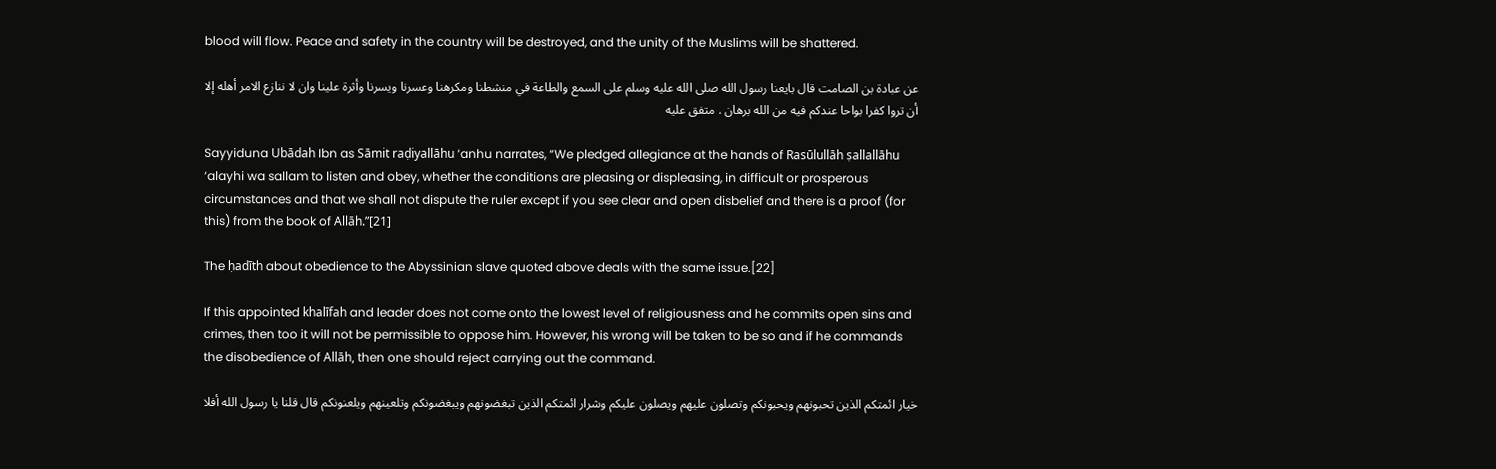blood will flow. Peace and safety in the country will be destroyed, and the unity of the Muslims will be shattered.

عن عبادة بن الصامت قال بايعنا رسول الله صلى الله عليه وسلم على السمع والطاعة في منشطنا ومكرهنا وعسرنا ويسرنا وأثرة علينا وان لا ننازع الامر أهله إلا أن تروا كفرا بواحا عندكم فيه من الله برهان . متفق عليه

Sayyiduna Ubādah Ibn as Sāmit raḍiyallāhu ‘anhu narrates, “We pledged allegiance at the hands of Rasūlullāh ṣallallāhu ‘alayhi wa sallam to listen and obey, whether the conditions are pleasing or displeasing, in difficult or prosperous circumstances and that we shall not dispute the ruler except if you see clear and open disbelief and there is a proof (for this) from the book of Allāh.”[21]

The ḥadīth about obedience to the Abyssinian slave quoted above deals with the same issue.[22]

If this appointed khalīfah and leader does not come onto the lowest level of religiousness and he commits open sins and crimes, then too it will not be permissible to oppose him. However, his wrong will be taken to be so and if he commands the disobedience of Allāh, then one should reject carrying out the command.

خيار ائمتكم الذين تحبونهم ويحبونكم وتصلون عليهم ويصلون عليكم وشرار ائمتكم الذين تبغضونهم ويبغضونكم وتلعينهم ويلعنونكم قال قلنا يا رسول الله أفلا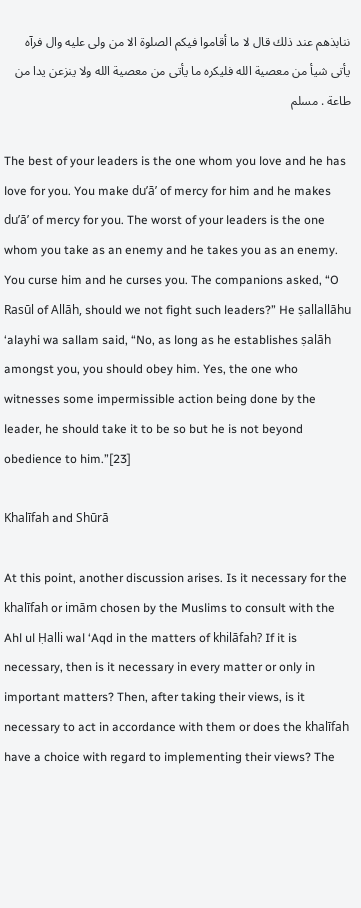ننابذهم عند ذلك قال لا ما أقاموا فيكم الصلوة الا من ولى عليه وال فرآه يأتى شيأ من معصية الله فليكره ما يأتى من معصية الله ولا ينزعن يدا من طاعة . مسلم

The best of your leaders is the one whom you love and he has love for you. You make du’ā’ of mercy for him and he makes du’ā’ of mercy for you. The worst of your leaders is the one whom you take as an enemy and he takes you as an enemy. You curse him and he curses you. The companions asked, “O Rasūl of Allāh, should we not fight such leaders?” He ṣallallāhu ‘alayhi wa sallam said, “No, as long as he establishes ṣalāh amongst you, you should obey him. Yes, the one who witnesses some impermissible action being done by the leader, he should take it to be so but he is not beyond obedience to him.”[23]

Khalīfah and Shūrā

At this point, another discussion arises. Is it necessary for the khalīfah or imām chosen by the Muslims to consult with the Ahl ul Ḥalli wal ‘Aqd in the matters of khilāfah? If it is necessary, then is it necessary in every matter or only in important matters? Then, after taking their views, is it necessary to act in accordance with them or does the khalīfah have a choice with regard to implementing their views? The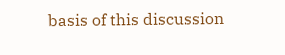basis of this discussion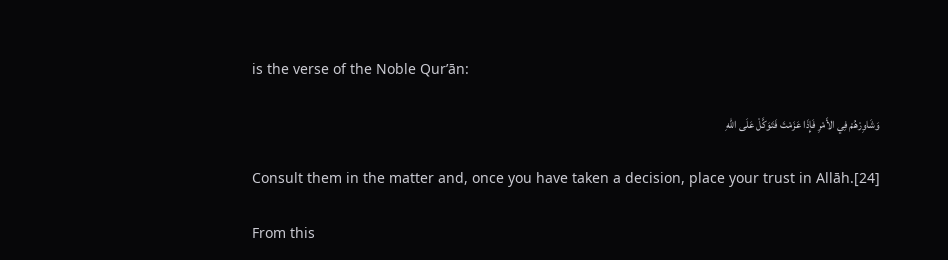is the verse of the Noble Qur’ān:

وَشَاوِرْهُمْ فِي الأَمْرِ فَإِذَا عَزَمْتَ فَتَوَكَّلْ عَلَى اللّهِ

Consult them in the matter and, once you have taken a decision, place your trust in Allāh.[24]

From this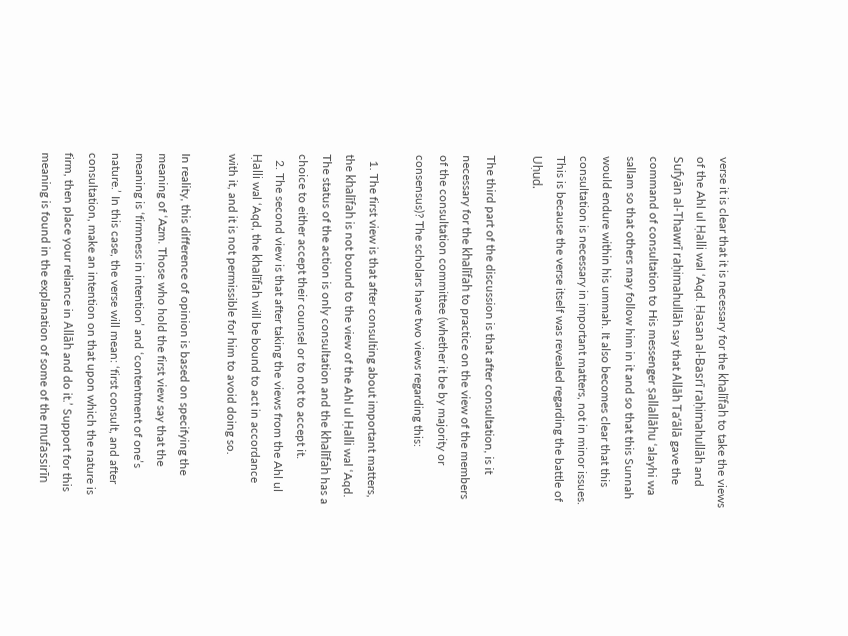verse it is clear that it is necessary for the khalīfah to take the views of the Ahl ul Ḥalli wal ‘Aqd. Ḥasan al-Basrī raḥimahullāh and Sufyān al-Thawrī raḥimahullāh say that Allāh Ta’ālā gave the command of consultation to His messenger ṣallallāhu ‘alayhi wa sallam so that others may follow him in it and so that this Sunnah would endure within his ummah. It also becomes clear that this consultation is necessary in important matters, not in minor issues. This is because the verse itself was revealed regarding the battle of Uḥud.

The third part of the discussion is that after consultation, is it necessary for the khalīfah to practice on the view of the members of the consultation committee (whether it be by majority or consensus)? The scholars have two views regarding this:

  1. The first view is that after consulting about important matters, the khalīfah is not bound to the view of the Ahl ul Ḥalli wal ‘Aqd. The status of the action is only consultation and the khalīfah has a choice to either accept their counsel or to not to accept it.
  2. The second view is that after taking the views from the Ahl ul Ḥalli wal ‘Aqd, the khalīfah will be bound to act in accordance with it, and it is not permissible for him to avoid doing so.

In reality, this difference of opinion is based on specifying the meaning of ‘Azm. Those who hold the first view say that the meaning is ‘firmness in intention’ and ‘contentment of one’s nature.’ In this case, the verse will mean: ‘first consult, and after consultation, make an intention on that upon which the nature is firm, then place your reliance in Allāh and do it.’ Support for this meaning is found in the explanation of some of the mufassirīn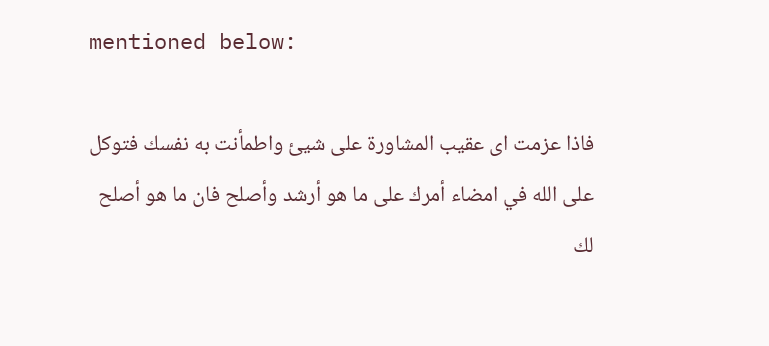mentioned below:

فاذا عزمت اى عقيب المشاورة على شيئ واطمأنت به نفسك فتوكل على الله في امضاء أمرك على ما هو أرشد وأصلح فان ما هو أصلح لك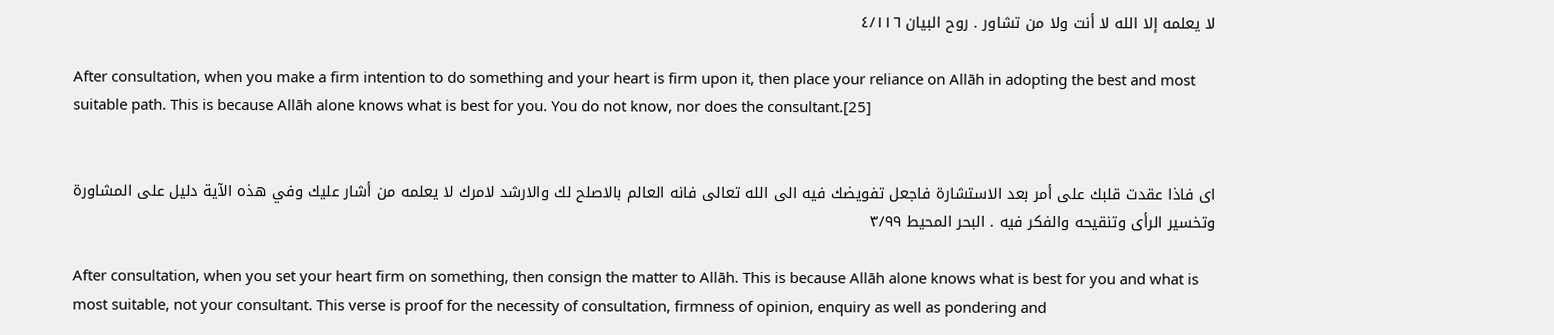لا يعلمه إلا الله لا أنت ولا من تشاور . روح البيان ٤/١١٦

After consultation, when you make a firm intention to do something and your heart is firm upon it, then place your reliance on Allāh in adopting the best and most suitable path. This is because Allāh alone knows what is best for you. You do not know, nor does the consultant.[25]


اى فاذا عقدت قلبك على أمر بعد الاستشارة فاجعل تفويضك فيه الى الله تعالى فانه العالم بالاصلح لك والارشد لامرك لا يعلمه من أشار عليك وفي هذه الآية دليل على المشاورة وتخسير الرأى وتنقيحه والفكر فيه . البحر المحيط ٣/٩٩

After consultation, when you set your heart firm on something, then consign the matter to Allāh. This is because Allāh alone knows what is best for you and what is most suitable, not your consultant. This verse is proof for the necessity of consultation, firmness of opinion, enquiry as well as pondering and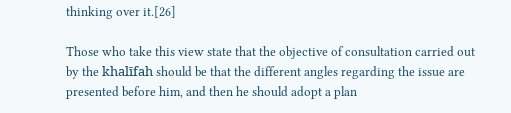thinking over it.[26]

Those who take this view state that the objective of consultation carried out by the khalīfah should be that the different angles regarding the issue are presented before him, and then he should adopt a plan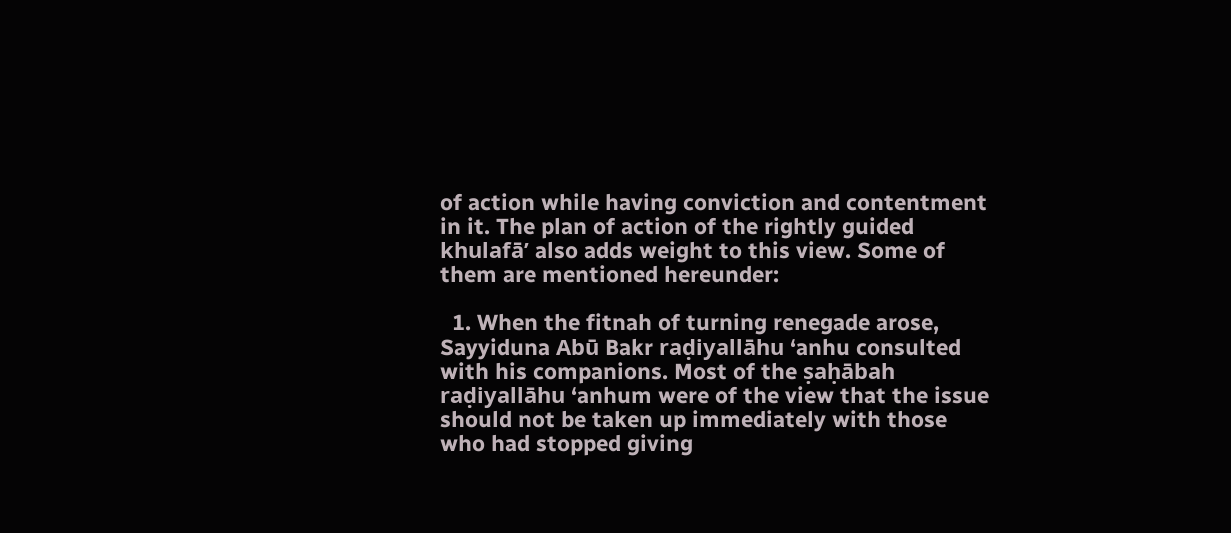of action while having conviction and contentment in it. The plan of action of the rightly guided khulafā’ also adds weight to this view. Some of them are mentioned hereunder:

  1. When the fitnah of turning renegade arose, Sayyiduna Abū Bakr raḍiyallāhu ‘anhu consulted with his companions. Most of the ṣaḥābah raḍiyallāhu ‘anhum were of the view that the issue should not be taken up immediately with those who had stopped giving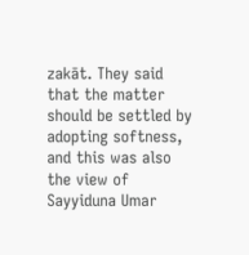zakāt. They said that the matter should be settled by adopting softness, and this was also the view of Sayyiduna Umar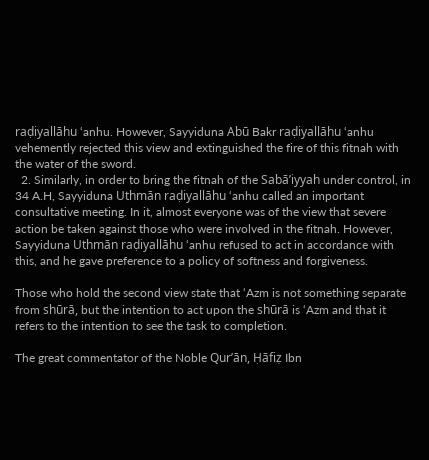raḍiyallāhu ‘anhu. However, Sayyiduna Abū Bakr raḍiyallāhu ‘anhu vehemently rejected this view and extinguished the fire of this fitnah with the water of the sword.
  2. Similarly, in order to bring the fitnah of the Sabā’iyyah under control, in 34 A.H, Sayyiduna Uthmān raḍiyallāhu ‘anhu called an important consultative meeting. In it, almost everyone was of the view that severe action be taken against those who were involved in the fitnah. However, Sayyiduna Uthmān raḍiyallāhu ‘anhu refused to act in accordance with this, and he gave preference to a policy of softness and forgiveness.

Those who hold the second view state that ‘Azm is not something separate from shūrā, but the intention to act upon the shūrā is ‘Azm and that it refers to the intention to see the task to completion.

The great commentator of the Noble Qur’ān, Ḥāfiẓ Ibn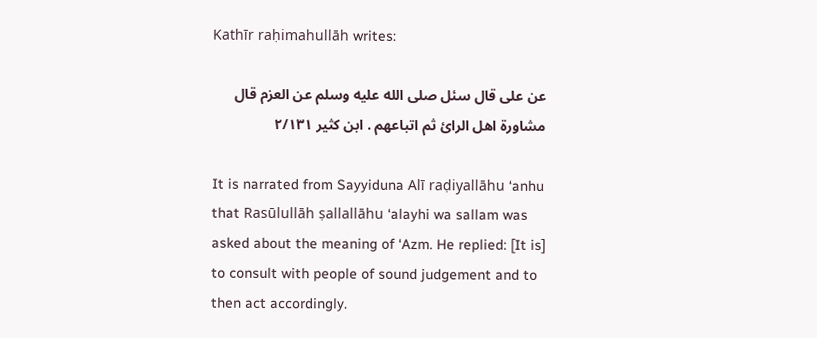Kathīr raḥimahullāh writes:

عن على قال سئل صلى الله عليه وسلم عن العزم قال مشاورة اهل الرائ ثم اتباعهم . ابن كثير ٢/١٣١

It is narrated from Sayyiduna Alī raḍiyallāhu ‘anhu that Rasūlullāh ṣallallāhu ‘alayhi wa sallam was asked about the meaning of ‘Azm. He replied: [It is] to consult with people of sound judgement and to then act accordingly.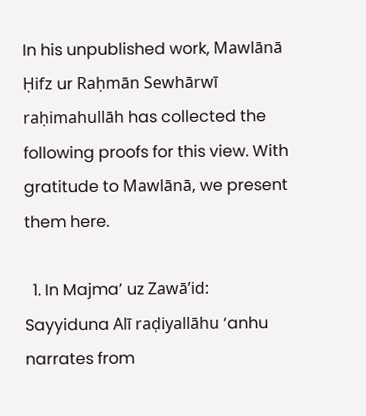In his unpublished work, Mawlānā Ḥifz ur Raḥmān Sewhārwī raḥimahullāh has collected the following proofs for this view. With gratitude to Mawlānā, we present them here.

  1. In Majma’ uz Zawā’id: Sayyiduna Alī raḍiyallāhu ‘anhu narrates from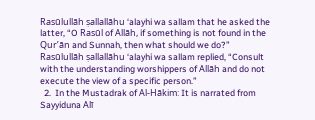Rasūlullāh ṣallallāhu ‘alayhi wa sallam that he asked the latter, “O Rasūl of Allāh, if something is not found in the Qur’ān and Sunnah, then what should we do?” Rasūlullāh ṣallallāhu ‘alayhi wa sallam replied, “Consult with the understanding worshippers of Allāh and do not execute the view of a specific person.”
  2.  In the Mustadrak of Al-Hākim: It is narrated from Sayyiduna Alī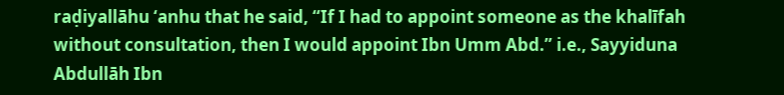raḍiyallāhu ‘anhu that he said, “If I had to appoint someone as the khalīfah without consultation, then I would appoint Ibn Umm Abd.” i.e., Sayyiduna Abdullāh Ibn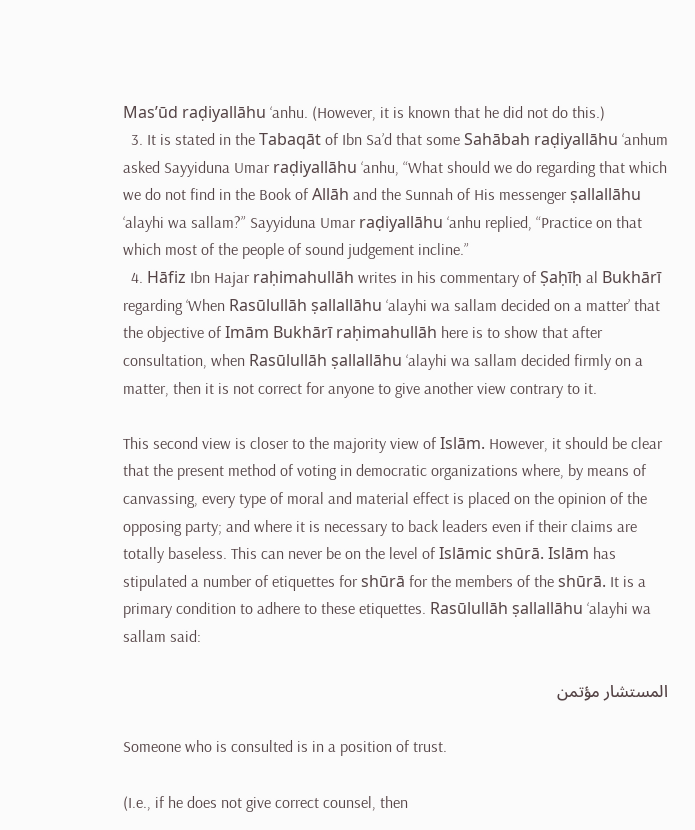Mas’ūd raḍiyallāhu ‘anhu. (However, it is known that he did not do this.)
  3. It is stated in the Tabaqāt of Ibn Sa’d that some Sahābah raḍiyallāhu ‘anhum asked Sayyiduna Umar raḍiyallāhu ‘anhu, “What should we do regarding that which we do not find in the Book of Allāh and the Sunnah of His messenger ṣallallāhu ‘alayhi wa sallam?” Sayyiduna Umar raḍiyallāhu ‘anhu replied, “Practice on that which most of the people of sound judgement incline.”
  4. Hāfiz Ibn Hajar raḥimahullāh writes in his commentary of Ṣaḥīḥ al Bukhārī regarding ‘When Rasūlullāh ṣallallāhu ‘alayhi wa sallam decided on a matter’ that the objective of Imām Bukhārī raḥimahullāh here is to show that after consultation, when Rasūlullāh ṣallallāhu ‘alayhi wa sallam decided firmly on a matter, then it is not correct for anyone to give another view contrary to it.

This second view is closer to the majority view of Islām. However, it should be clear that the present method of voting in democratic organizations where, by means of canvassing, every type of moral and material effect is placed on the opinion of the opposing party; and where it is necessary to back leaders even if their claims are totally baseless. This can never be on the level of Islāmic shūrā. Islām has stipulated a number of etiquettes for shūrā for the members of the shūrā. It is a primary condition to adhere to these etiquettes. Rasūlullāh ṣallallāhu ‘alayhi wa sallam said:

المستشار مؤتمن

Someone who is consulted is in a position of trust.

(I.e., if he does not give correct counsel, then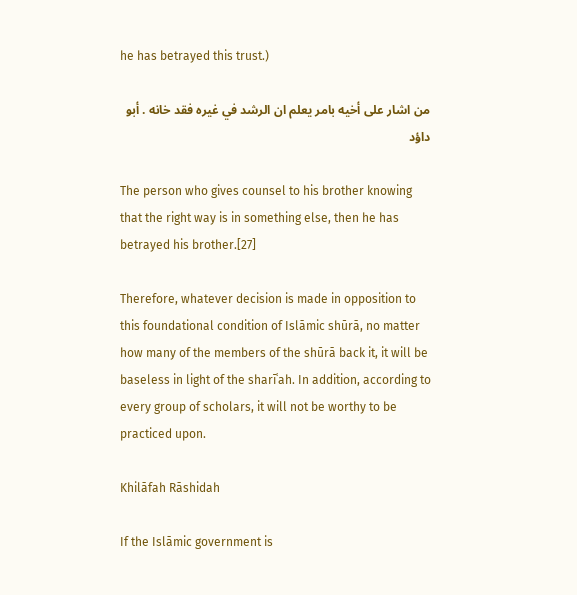he has betrayed this trust.)

من اشار على أخيه بامر يعلم ان الرشد في غيره فقد خانه . أبو داؤد

The person who gives counsel to his brother knowing that the right way is in something else, then he has betrayed his brother.[27]

Therefore, whatever decision is made in opposition to this foundational condition of Islāmic shūrā, no matter how many of the members of the shūrā back it, it will be baseless in light of the sharīʿah. In addition, according to every group of scholars, it will not be worthy to be practiced upon.

Khilāfah Rāshidah

If the Islāmic government is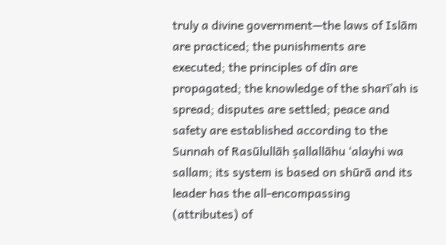truly a divine government—the laws of Islām are practiced; the punishments are executed; the principles of dīn are propagated; the knowledge of the sharī’ah is spread; disputes are settled; peace and safety are established according to the Sunnah of Rasūlullāh ṣallallāhu ‘alayhi wa sallam; its system is based on shūrā and its leader has the all-encompassing (attributes) of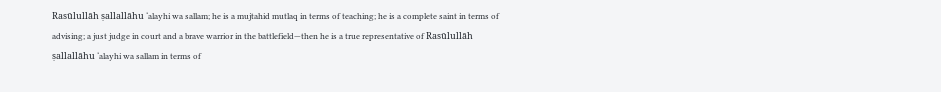Rasūlullāh ṣallallāhu ‘alayhi wa sallam; he is a mujtahid mutlaq in terms of teaching; he is a complete saint in terms of advising; a just judge in court and a brave warrior in the battlefield—then he is a true representative of Rasūlullāh ṣallallāhu ‘alayhi wa sallam in terms of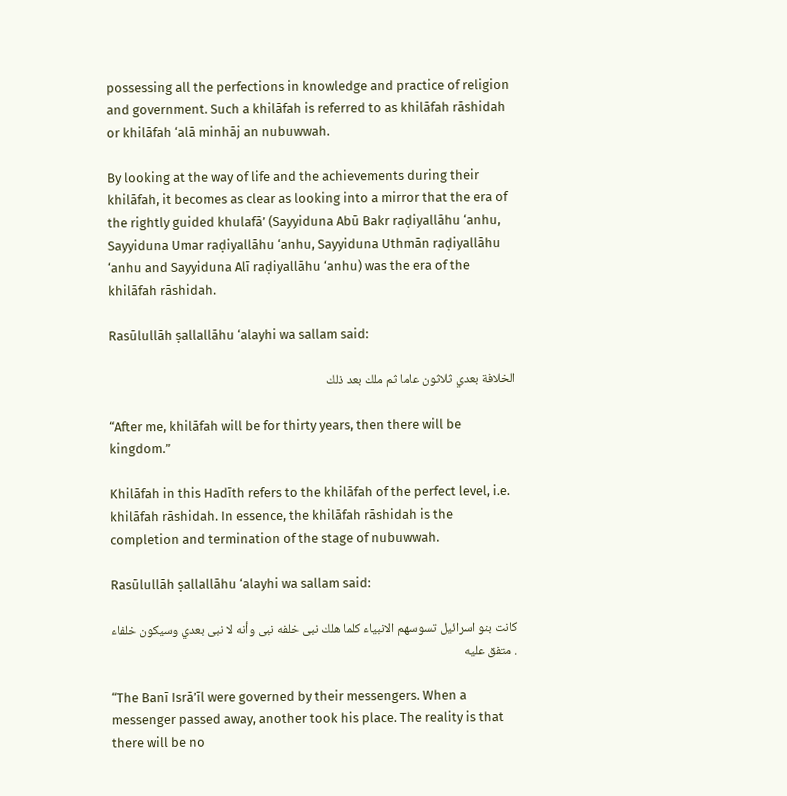possessing all the perfections in knowledge and practice of religion and government. Such a khilāfah is referred to as khilāfah rāshidah or khilāfah ‘alā minhāj an nubuwwah.

By looking at the way of life and the achievements during their khilāfah, it becomes as clear as looking into a mirror that the era of the rightly guided khulafā’ (Sayyiduna Abū Bakr raḍiyallāhu ‘anhu, Sayyiduna Umar raḍiyallāhu ‘anhu, Sayyiduna Uthmān raḍiyallāhu ‘anhu and Sayyiduna Alī raḍiyallāhu ‘anhu) was the era of the khilāfah rāshidah.

Rasūlullāh ṣallallāhu ‘alayhi wa sallam said:

الخلافة بعدي ثلاثون عاما ثم ملك بعد ذلك

“After me, khilāfah will be for thirty years, then there will be kingdom.”

Khilāfah in this Hadīth refers to the khilāfah of the perfect level, i.e. khilāfah rāshidah. In essence, the khilāfah rāshidah is the completion and termination of the stage of nubuwwah.

Rasūlullāh ṣallallāhu ‘alayhi wa sallam said:

كانت بنو اسرائيل تسوسهم الانبياء كلما هلك نبى خلفه نبى وأنه لا نبى بعدي وسيكون خلفاء . متفق عليه

“The Banī Isrā’īl were governed by their messengers. When a messenger passed away, another took his place. The reality is that there will be no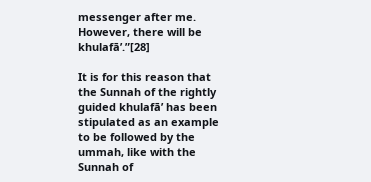messenger after me. However, there will be khulafā’.”[28]

It is for this reason that the Sunnah of the rightly guided khulafā’ has been stipulated as an example to be followed by the ummah, like with the Sunnah of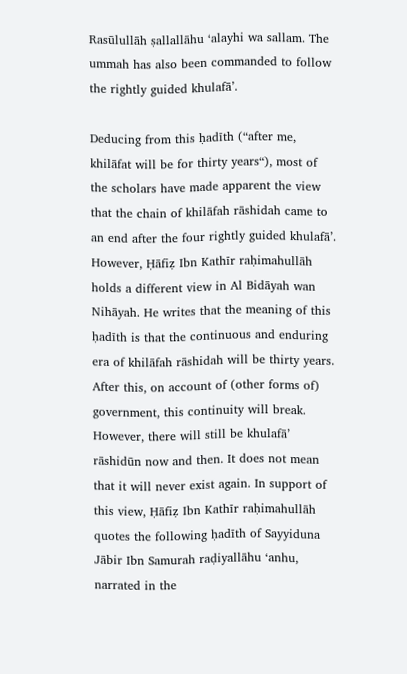Rasūlullāh ṣallallāhu ‘alayhi wa sallam. The ummah has also been commanded to follow the rightly guided khulafā’.

Deducing from this ḥadīth (“after me, khilāfat will be for thirty years“), most of the scholars have made apparent the view that the chain of khilāfah rāshidah came to an end after the four rightly guided khulafā’. However, Ḥāfiẓ Ibn Kathīr raḥimahullāh holds a different view in Al Bidāyah wan Nihāyah. He writes that the meaning of this ḥadīth is that the continuous and enduring era of khilāfah rāshidah will be thirty years. After this, on account of (other forms of) government, this continuity will break. However, there will still be khulafā’ rāshidūn now and then. It does not mean that it will never exist again. In support of this view, Ḥāfiẓ Ibn Kathīr raḥimahullāh quotes the following ḥadīth of Sayyiduna Jābir Ibn Samurah raḍiyallāhu ‘anhu, narrated in the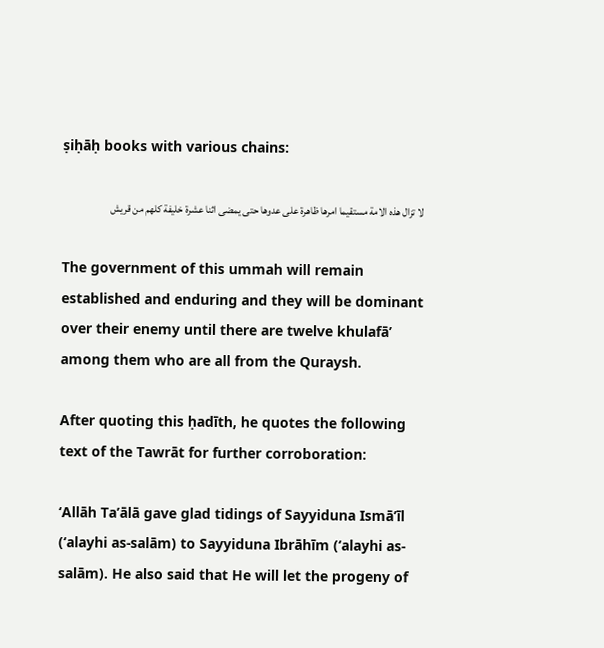ṣiḥāḥ books with various chains:

لا تزال هذه الامة مستقيما امرها ظاهرة على عدوها حتى يمضى اثنا عشرة خليفة كلهم من قريش

The government of this ummah will remain established and enduring and they will be dominant over their enemy until there are twelve khulafā’ among them who are all from the Quraysh.

After quoting this ḥadīth, he quotes the following text of the Tawrāt for further corroboration:

‘Allāh Ta’ālā gave glad tidings of Sayyiduna Ismā’īl (‘alayhi as-salām) to Sayyiduna Ibrāhīm (‘alayhi as-salām). He also said that He will let the progeny of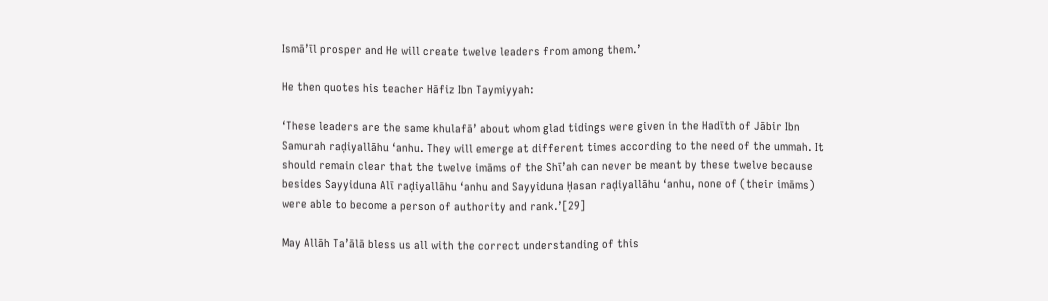Ismā’īl prosper and He will create twelve leaders from among them.’

He then quotes his teacher Hāfiz Ibn Taymiyyah:

‘These leaders are the same khulafā’ about whom glad tidings were given in the Hadīth of Jābir Ibn Samurah raḍiyallāhu ‘anhu. They will emerge at different times according to the need of the ummah. It should remain clear that the twelve imāms of the Shī’ah can never be meant by these twelve because besides Sayyiduna Alī raḍiyallāhu ‘anhu and Sayyiduna Ḥasan raḍiyallāhu ‘anhu, none of (their imāms) were able to become a person of authority and rank.’[29]

May Allāh Ta’ālā bless us all with the correct understanding of this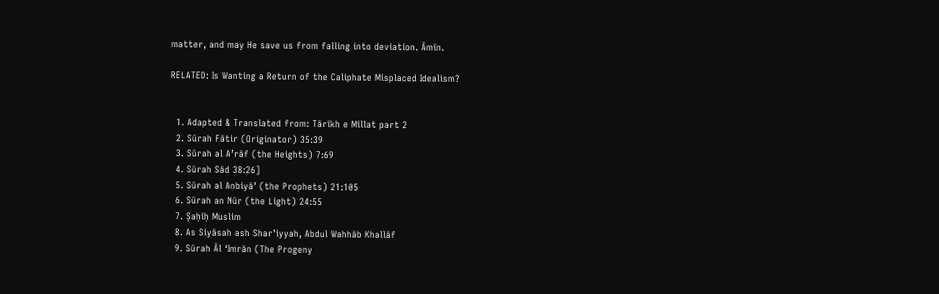matter, and may He save us from falling into deviation. Āmīn.

RELATED: Is Wanting a Return of the Caliphate Misplaced Idealism?


  1. Adapted & Translated from: Tārīkh e Millat part 2
  2. Sūrah Fātir (Originator) 35:39
  3. Sūrah al A’rāf (the Heights) 7:69
  4. Sūrah Sād 38:26]
  5. Sūrah al Anbiyā’ (the Prophets) 21:105
  6. Sūrah an Nūr (the Light) 24:55
  7. Ṣaḥīḥ Muslim
  8. As Siyāsah ash Shar’iyyah, Abdul Wahhāb Khallāf
  9. Sūrah Āl ‘Imrān (The Progeny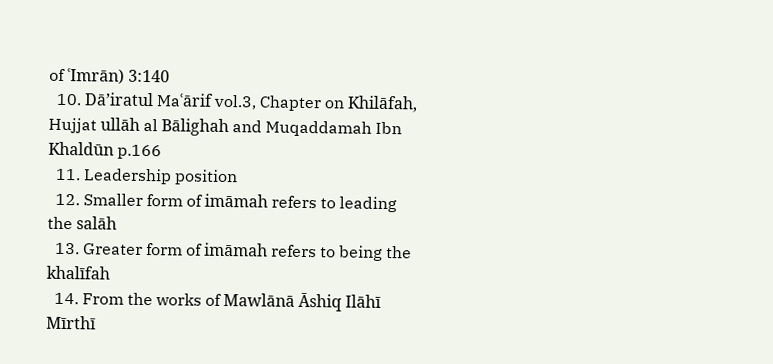of ʿImrān) 3:140
  10. Dā’iratul Maʿārif vol.3, Chapter on Khilāfah, Hujjat ullāh al Bālighah and Muqaddamah Ibn Khaldūn p.166
  11. Leadership position
  12. Smaller form of imāmah refers to leading the salāh
  13. Greater form of imāmah refers to being the khalīfah
  14. From the works of Mawlānā Āshiq Ilāhī Mīrthī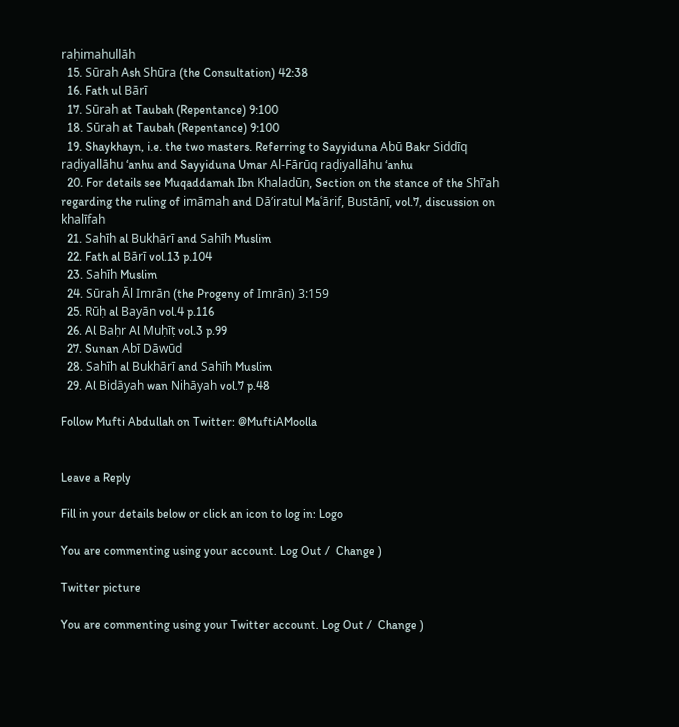raḥimahullāh
  15. Sūrah Ash Shūra (the Consultation) 42:38
  16. Fath ul Bārī
  17. Sūrah at Taubah (Repentance) 9:100
  18. Sūrah at Taubah (Repentance) 9:100
  19. Shaykhayn, i.e. the two masters. Referring to Sayyiduna Abū Bakr Siddīq raḍiyallāhu ‘anhu and Sayyiduna Umar Al-Fārūq raḍiyallāhu ‘anhu
  20. For details see Muqaddamah Ibn Khaladūn, Section on the stance of the Shī’ah regarding the ruling of imāmah and Dā’iratul Maʿārif, Bustānī, vol.7, discussion on khalīfah
  21. Sahīh al Bukhārī and Sahīh Muslim
  22. Fath al Bārī vol.13 p.104
  23. Sahīh Muslim
  24. Sūrah Āl Imrān (the Progeny of Imrān) 3:159
  25. Rūḥ al Bayān vol.4 p.116
  26. Al Baḥr Al Muḥīṭ vol.3 p.99
  27. Sunan Abī Dāwūd
  28. Sahīh al Bukhārī and Sahīh Muslim
  29. Al Bidāyah wan Nihāyah vol.7 p.48

Follow Mufti Abdullah on Twitter: @MuftiAMoolla


Leave a Reply

Fill in your details below or click an icon to log in: Logo

You are commenting using your account. Log Out /  Change )

Twitter picture

You are commenting using your Twitter account. Log Out /  Change )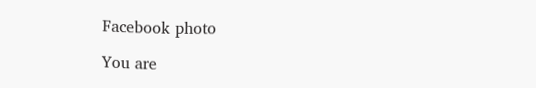Facebook photo

You are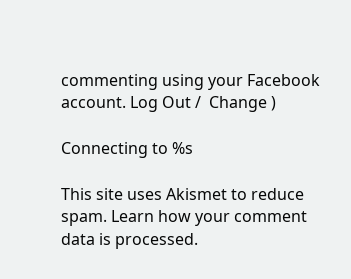commenting using your Facebook account. Log Out /  Change )

Connecting to %s

This site uses Akismet to reduce spam. Learn how your comment data is processed.